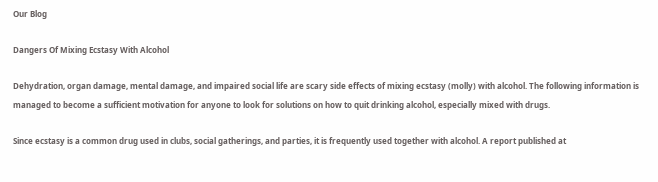Our Blog

Dangers Of Mixing Ecstasy With Alcohol

Dehydration, organ damage, mental damage, and impaired social life are scary side effects of mixing ecstasy (molly) with alcohol. The following information is managed to become a sufficient motivation for anyone to look for solutions on how to quit drinking alcohol, especially mixed with drugs.

Since ecstasy is a common drug used in clubs, social gatherings, and parties, it is frequently used together with alcohol. A report published at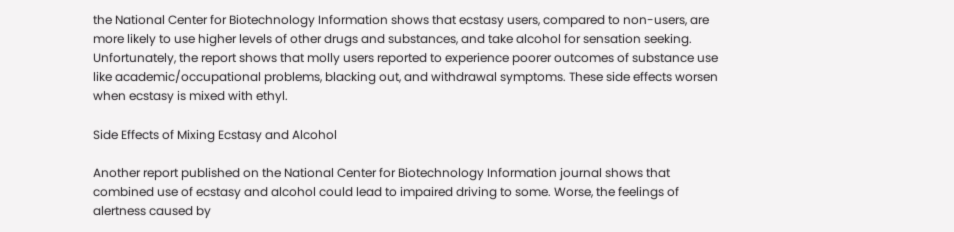the National Center for Biotechnology Information shows that ecstasy users, compared to non-users, are more likely to use higher levels of other drugs and substances, and take alcohol for sensation seeking. Unfortunately, the report shows that molly users reported to experience poorer outcomes of substance use like academic/occupational problems, blacking out, and withdrawal symptoms. These side effects worsen when ecstasy is mixed with ethyl.

Side Effects of Mixing Ecstasy and Alcohol

Another report published on the National Center for Biotechnology Information journal shows that combined use of ecstasy and alcohol could lead to impaired driving to some. Worse, the feelings of alertness caused by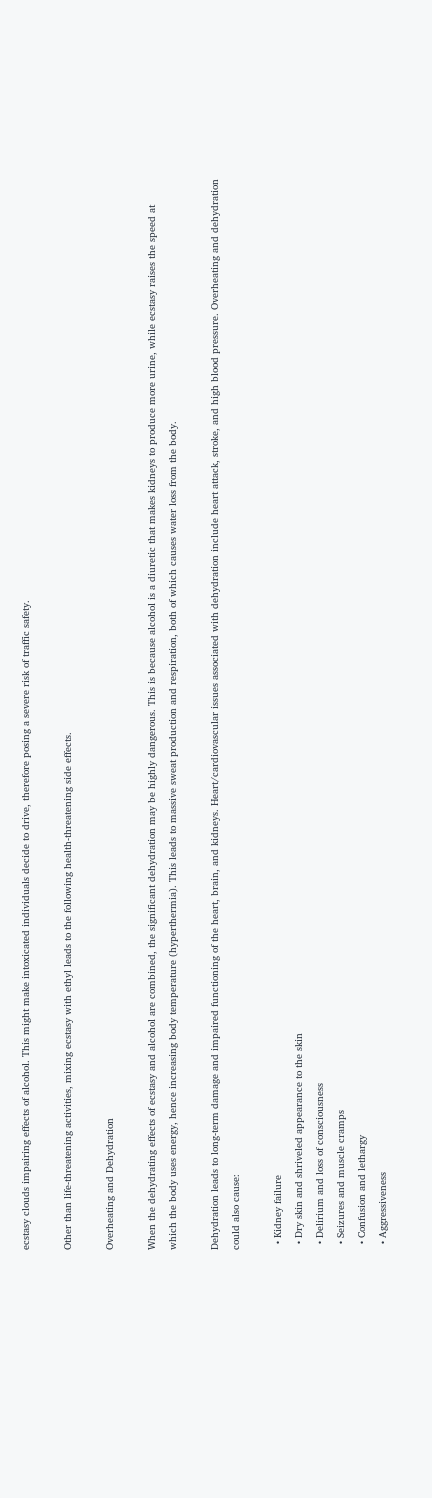ecstasy clouds impairing effects of alcohol. This might make intoxicated individuals decide to drive, therefore posing a severe risk of traffic safety.

Other than life-threatening activities, mixing ecstasy with ethyl leads to the following health-threatening side effects.

Overheating and Dehydration

When the dehydrating effects of ecstasy and alcohol are combined, the significant dehydration may be highly dangerous. This is because alcohol is a diuretic that makes kidneys to produce more urine, while ecstasy raises the speed at which the body uses energy, hence increasing body temperature (hyperthermia). This leads to massive sweat production and respiration, both of which causes water loss from the body.

Dehydration leads to long-term damage and impaired functioning of the heart, brain, and kidneys. Heart/cardiovascular issues associated with dehydration include heart attack, stroke, and high blood pressure. Overheating and dehydration could also cause:

  • Kidney failure
  • Dry skin and shriveled appearance to the skin
  • Delirium and loss of consciousness
  • Seizures and muscle cramps
  • Confusion and lethargy
  • Aggressiveness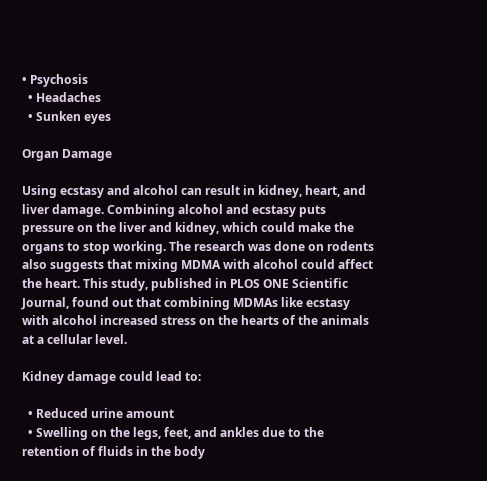• Psychosis
  • Headaches
  • Sunken eyes

Organ Damage

Using ecstasy and alcohol can result in kidney, heart, and liver damage. Combining alcohol and ecstasy puts pressure on the liver and kidney, which could make the organs to stop working. The research was done on rodents also suggests that mixing MDMA with alcohol could affect the heart. This study, published in PLOS ONE Scientific Journal, found out that combining MDMAs like ecstasy with alcohol increased stress on the hearts of the animals at a cellular level.

Kidney damage could lead to:

  • Reduced urine amount
  • Swelling on the legs, feet, and ankles due to the retention of fluids in the body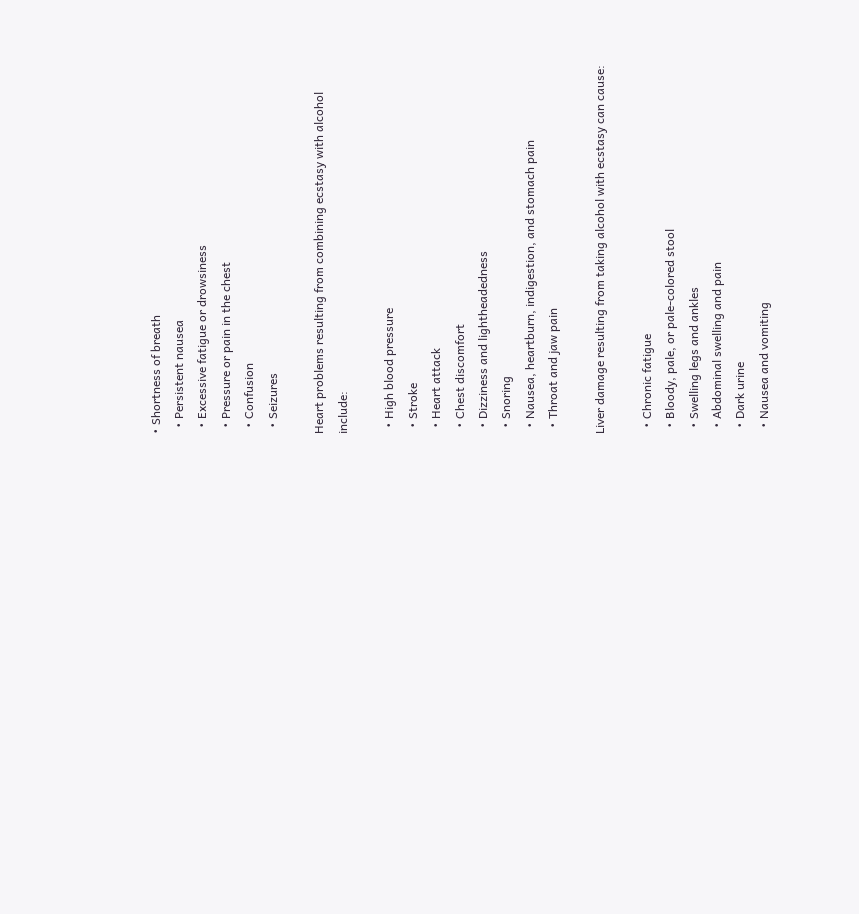• Shortness of breath
  • Persistent nausea
  • Excessive fatigue or drowsiness
  • Pressure or pain in the chest
  • Confusion
  • Seizures

Heart problems resulting from combining ecstasy with alcohol include:

  • High blood pressure
  • Stroke
  • Heart attack
  • Chest discomfort
  • Dizziness and lightheadedness
  • Snoring
  • Nausea, heartburn, indigestion, and stomach pain
  • Throat and jaw pain

Liver damage resulting from taking alcohol with ecstasy can cause:

  • Chronic fatigue
  • Bloody, pale, or pale-colored stool
  • Swelling legs and ankles
  • Abdominal swelling and pain
  • Dark urine
  • Nausea and vomiting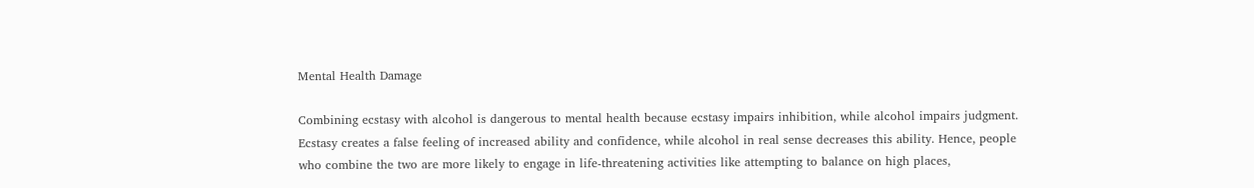Mental Health Damage

Combining ecstasy with alcohol is dangerous to mental health because ecstasy impairs inhibition, while alcohol impairs judgment. Ecstasy creates a false feeling of increased ability and confidence, while alcohol in real sense decreases this ability. Hence, people who combine the two are more likely to engage in life-threatening activities like attempting to balance on high places,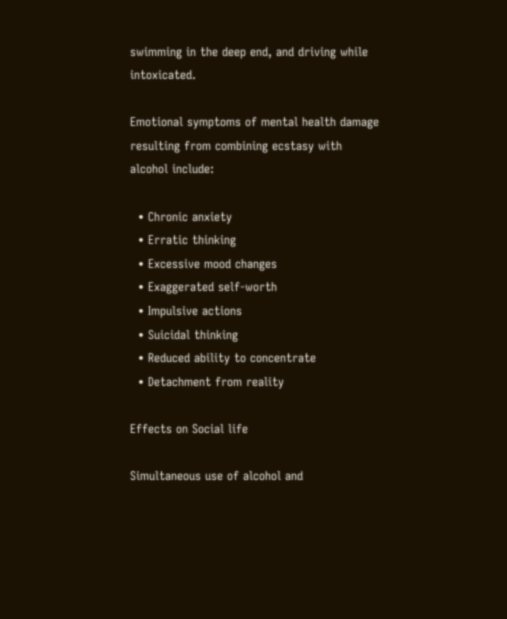swimming in the deep end, and driving while intoxicated.

Emotional symptoms of mental health damage resulting from combining ecstasy with alcohol include:

  • Chronic anxiety
  • Erratic thinking
  • Excessive mood changes
  • Exaggerated self-worth
  • Impulsive actions
  • Suicidal thinking
  • Reduced ability to concentrate
  • Detachment from reality

Effects on Social life

Simultaneous use of alcohol and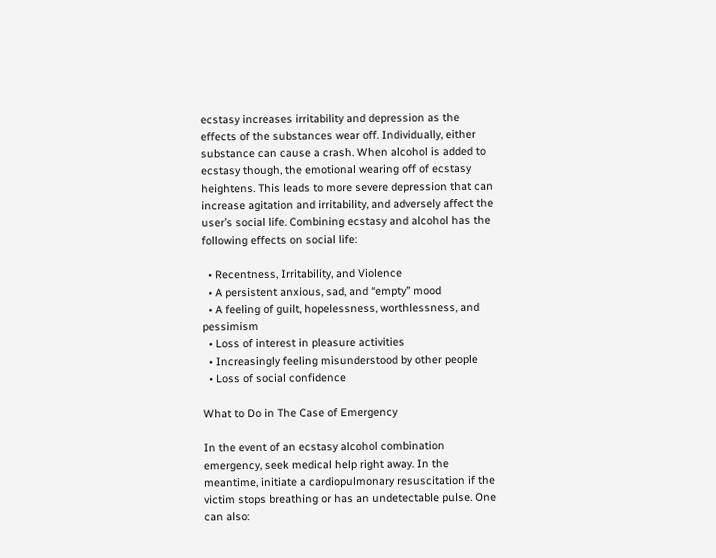ecstasy increases irritability and depression as the effects of the substances wear off. Individually, either substance can cause a crash. When alcohol is added to ecstasy though, the emotional wearing off of ecstasy heightens. This leads to more severe depression that can increase agitation and irritability, and adversely affect the user’s social life. Combining ecstasy and alcohol has the following effects on social life:

  • Recentness, Irritability, and Violence
  • A persistent anxious, sad, and “empty” mood
  • A feeling of guilt, hopelessness, worthlessness, and pessimism
  • Loss of interest in pleasure activities
  • Increasingly feeling misunderstood by other people
  • Loss of social confidence

What to Do in The Case of Emergency

In the event of an ecstasy alcohol combination emergency, seek medical help right away. In the meantime, initiate a cardiopulmonary resuscitation if the victim stops breathing or has an undetectable pulse. One can also: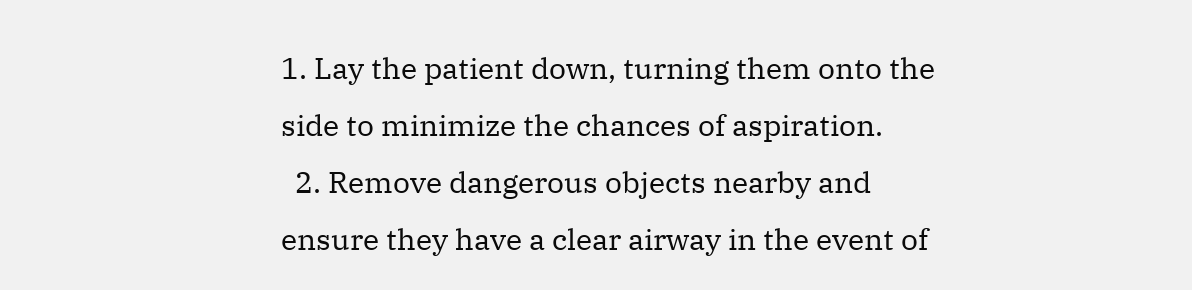1. Lay the patient down, turning them onto the side to minimize the chances of aspiration.
  2. Remove dangerous objects nearby and ensure they have a clear airway in the event of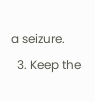a seizure.
  3. Keep the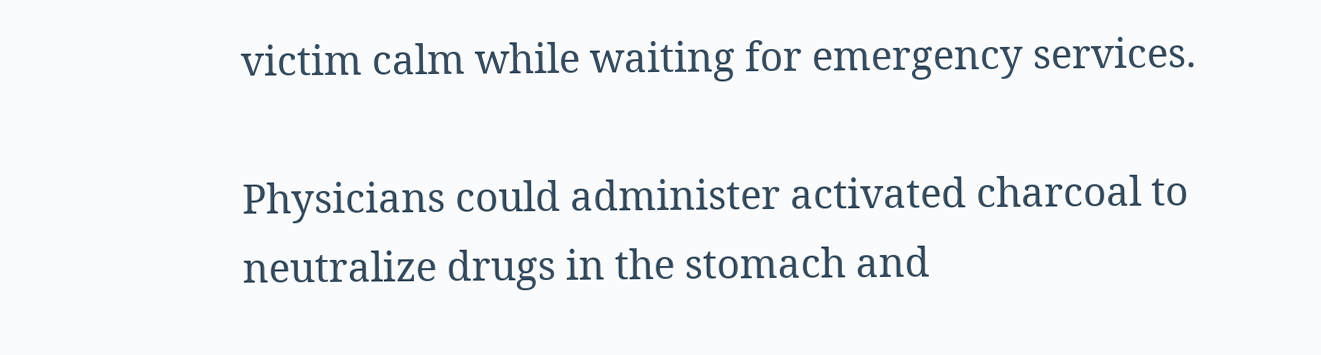victim calm while waiting for emergency services.

Physicians could administer activated charcoal to neutralize drugs in the stomach and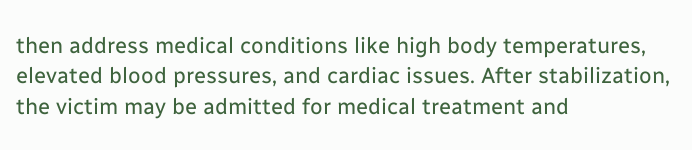then address medical conditions like high body temperatures, elevated blood pressures, and cardiac issues. After stabilization, the victim may be admitted for medical treatment and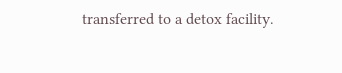transferred to a detox facility.